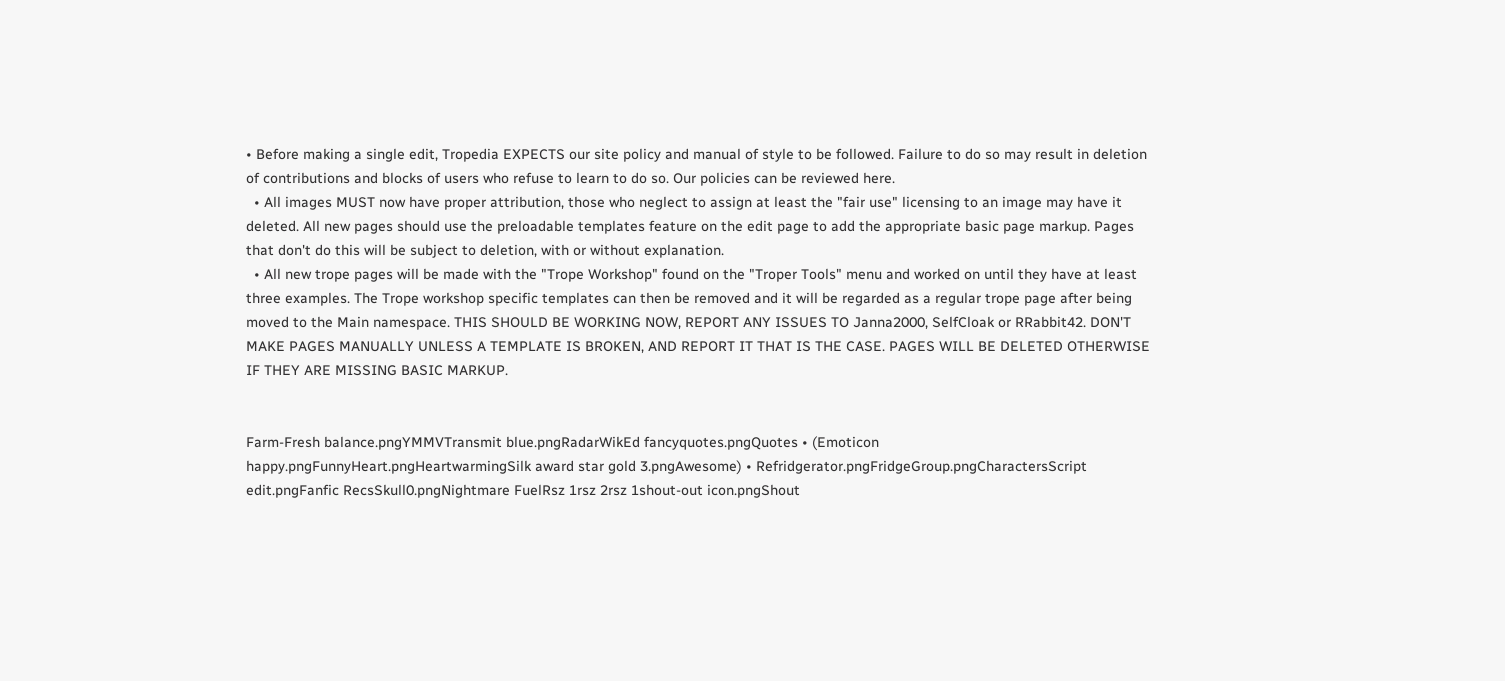• Before making a single edit, Tropedia EXPECTS our site policy and manual of style to be followed. Failure to do so may result in deletion of contributions and blocks of users who refuse to learn to do so. Our policies can be reviewed here.
  • All images MUST now have proper attribution, those who neglect to assign at least the "fair use" licensing to an image may have it deleted. All new pages should use the preloadable templates feature on the edit page to add the appropriate basic page markup. Pages that don't do this will be subject to deletion, with or without explanation.
  • All new trope pages will be made with the "Trope Workshop" found on the "Troper Tools" menu and worked on until they have at least three examples. The Trope workshop specific templates can then be removed and it will be regarded as a regular trope page after being moved to the Main namespace. THIS SHOULD BE WORKING NOW, REPORT ANY ISSUES TO Janna2000, SelfCloak or RRabbit42. DON'T MAKE PAGES MANUALLY UNLESS A TEMPLATE IS BROKEN, AND REPORT IT THAT IS THE CASE. PAGES WILL BE DELETED OTHERWISE IF THEY ARE MISSING BASIC MARKUP.


Farm-Fresh balance.pngYMMVTransmit blue.pngRadarWikEd fancyquotes.pngQuotes • (Emoticon happy.pngFunnyHeart.pngHeartwarmingSilk award star gold 3.pngAwesome) • Refridgerator.pngFridgeGroup.pngCharactersScript edit.pngFanfic RecsSkull0.pngNightmare FuelRsz 1rsz 2rsz 1shout-out icon.pngShout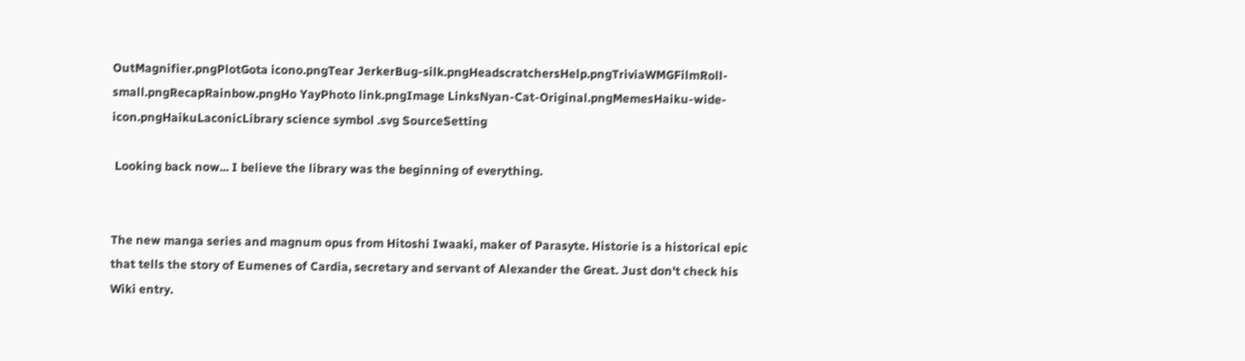OutMagnifier.pngPlotGota icono.pngTear JerkerBug-silk.pngHeadscratchersHelp.pngTriviaWMGFilmRoll-small.pngRecapRainbow.pngHo YayPhoto link.pngImage LinksNyan-Cat-Original.pngMemesHaiku-wide-icon.pngHaikuLaconicLibrary science symbol .svg SourceSetting

 Looking back now... I believe the library was the beginning of everything.


The new manga series and magnum opus from Hitoshi Iwaaki, maker of Parasyte. Historie is a historical epic that tells the story of Eumenes of Cardia, secretary and servant of Alexander the Great. Just don't check his Wiki entry.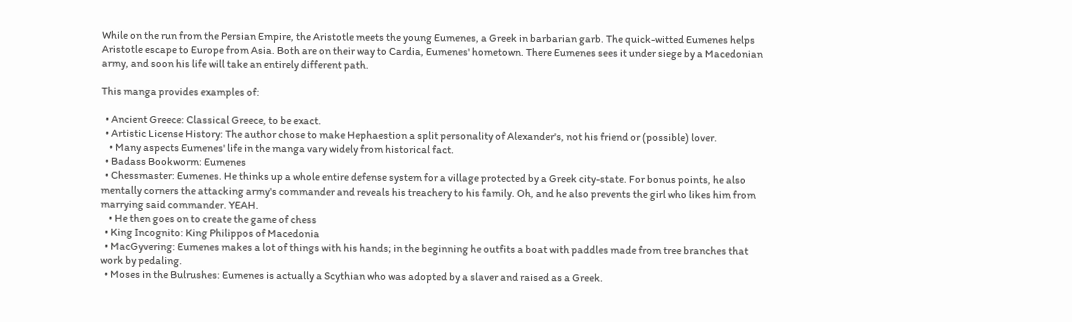While on the run from the Persian Empire, the Aristotle meets the young Eumenes, a Greek in barbarian garb. The quick-witted Eumenes helps Aristotle escape to Europe from Asia. Both are on their way to Cardia, Eumenes' hometown. There Eumenes sees it under siege by a Macedonian army, and soon his life will take an entirely different path.

This manga provides examples of:

  • Ancient Greece: Classical Greece, to be exact.
  • Artistic License History: The author chose to make Hephaestion a split personality of Alexander's, not his friend or (possible) lover.
    • Many aspects Eumenes' life in the manga vary widely from historical fact.
  • Badass Bookworm: Eumenes
  • Chessmaster: Eumenes. He thinks up a whole entire defense system for a village protected by a Greek city-state. For bonus points, he also mentally corners the attacking army's commander and reveals his treachery to his family. Oh, and he also prevents the girl who likes him from marrying said commander. YEAH.
    • He then goes on to create the game of chess
  • King Incognito: King Philippos of Macedonia
  • MacGyvering: Eumenes makes a lot of things with his hands; in the beginning he outfits a boat with paddles made from tree branches that work by pedaling.
  • Moses in the Bulrushes: Eumenes is actually a Scythian who was adopted by a slaver and raised as a Greek.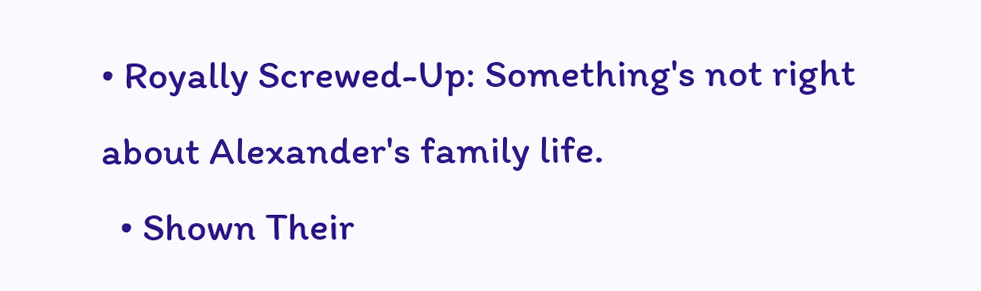• Royally Screwed-Up: Something's not right about Alexander's family life.
  • Shown Their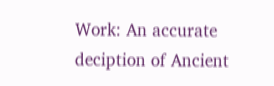Work: An accurate deciption of Ancient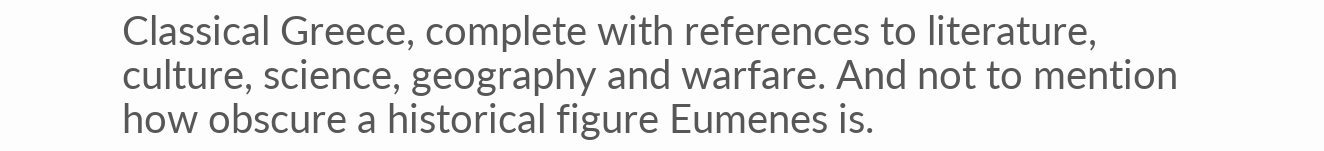Classical Greece, complete with references to literature, culture, science, geography and warfare. And not to mention how obscure a historical figure Eumenes is.